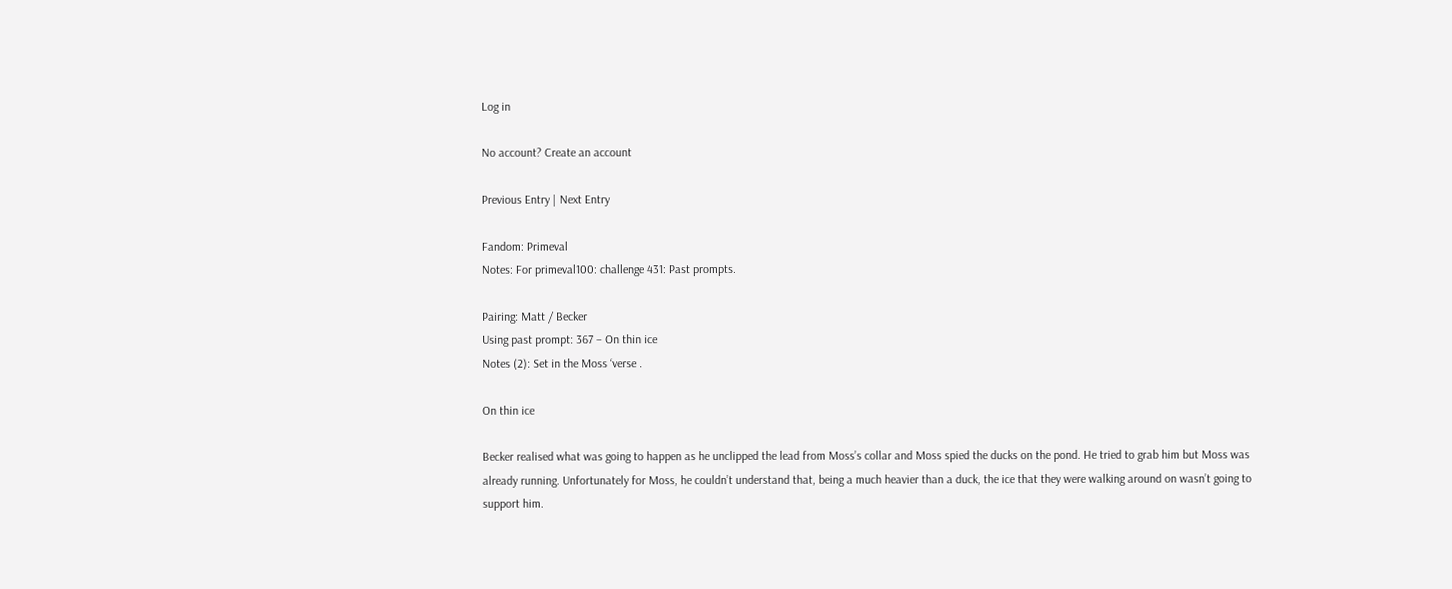Log in

No account? Create an account

Previous Entry | Next Entry

Fandom: Primeval
Notes: For primeval100: challenge 431: Past prompts.

Pairing: Matt / Becker
Using past prompt: 367 – On thin ice
Notes (2): Set in the Moss ‘verse .

On thin ice

Becker realised what was going to happen as he unclipped the lead from Moss’s collar and Moss spied the ducks on the pond. He tried to grab him but Moss was already running. Unfortunately for Moss, he couldn’t understand that, being a much heavier than a duck, the ice that they were walking around on wasn’t going to support him.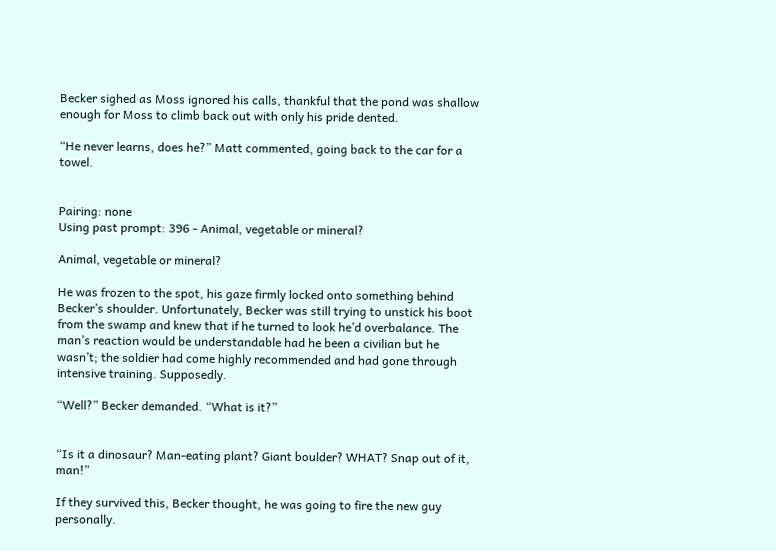Becker sighed as Moss ignored his calls, thankful that the pond was shallow enough for Moss to climb back out with only his pride dented.

“He never learns, does he?” Matt commented, going back to the car for a towel.


Pairing: none
Using past prompt: 396 - Animal, vegetable or mineral?

Animal, vegetable or mineral?

He was frozen to the spot, his gaze firmly locked onto something behind Becker’s shoulder. Unfortunately, Becker was still trying to unstick his boot from the swamp and knew that if he turned to look he’d overbalance. The man’s reaction would be understandable had he been a civilian but he wasn’t; the soldier had come highly recommended and had gone through intensive training. Supposedly.

“Well?” Becker demanded. “What is it?”


“Is it a dinosaur? Man-eating plant? Giant boulder? WHAT? Snap out of it, man!”

If they survived this, Becker thought, he was going to fire the new guy personally.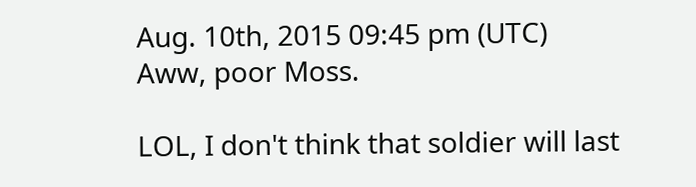Aug. 10th, 2015 09:45 pm (UTC)
Aww, poor Moss.

LOL, I don't think that soldier will last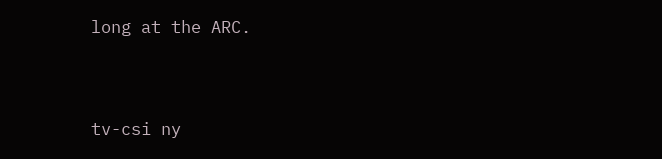long at the ARC.


tv-csi ny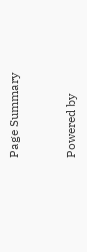Page Summary


Powered by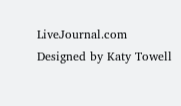LiveJournal.com
Designed by Katy Towell